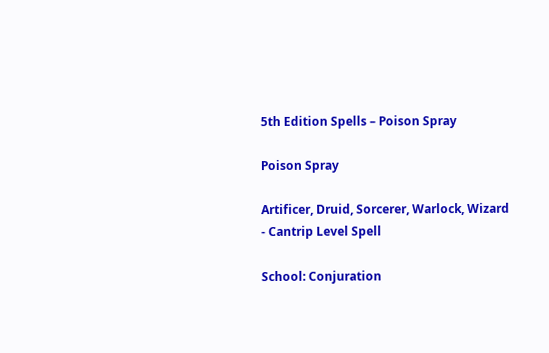5th Edition Spells – Poison Spray

Poison Spray

Artificer, Druid, Sorcerer, Warlock, Wizard - Cantrip Level Spell

School: Conjuration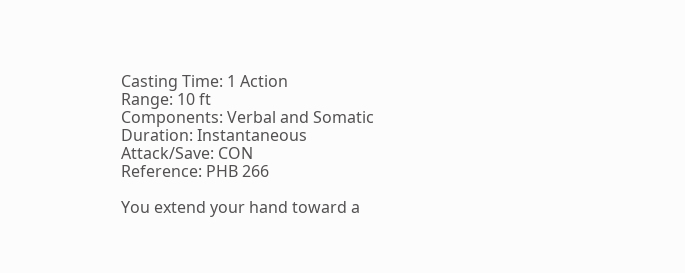Casting Time: 1 Action
Range: 10 ft
Components: Verbal and Somatic
Duration: Instantaneous
Attack/Save: CON
Reference: PHB 266

You extend your hand toward a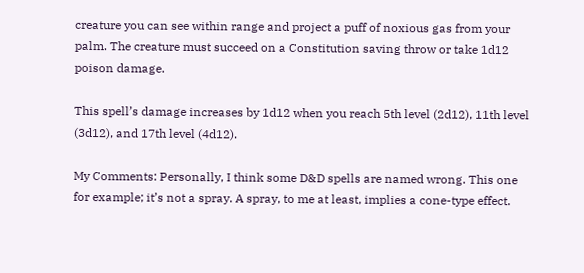creature you can see within range and project a puff of noxious gas from your palm. The creature must succeed on a Constitution saving throw or take 1d12 poison damage.

This spell’s damage increases by 1d12 when you reach 5th level (2d12), 11th level (3d12), and 17th level (4d12).

My Comments: Personally, I think some D&D spells are named wrong. This one for example; it’s not a spray. A spray, to me at least, implies a cone-type effect.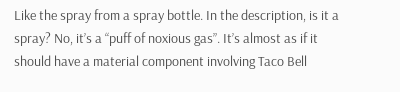Like the spray from a spray bottle. In the description, is it a spray? No, it’s a “puff of noxious gas”. It’s almost as if it should have a material component involving Taco Bell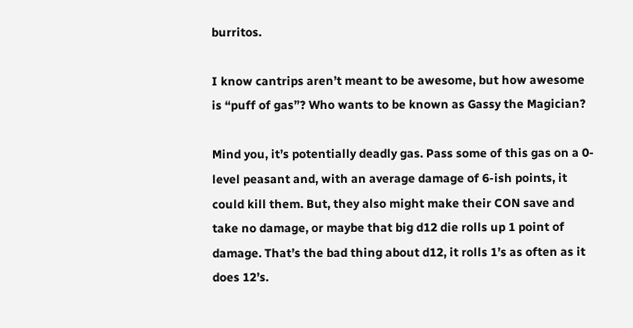burritos.

I know cantrips aren’t meant to be awesome, but how awesome is “puff of gas”? Who wants to be known as Gassy the Magician?

Mind you, it’s potentially deadly gas. Pass some of this gas on a 0-level peasant and, with an average damage of 6-ish points, it could kill them. But, they also might make their CON save and take no damage, or maybe that big d12 die rolls up 1 point of damage. That’s the bad thing about d12, it rolls 1’s as often as it does 12’s.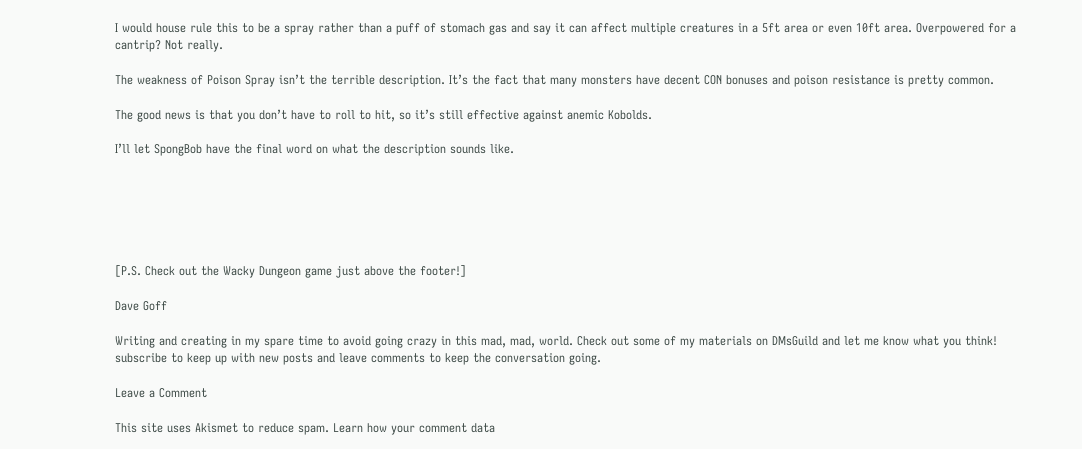I would house rule this to be a spray rather than a puff of stomach gas and say it can affect multiple creatures in a 5ft area or even 10ft area. Overpowered for a cantrip? Not really.

The weakness of Poison Spray isn’t the terrible description. It’s the fact that many monsters have decent CON bonuses and poison resistance is pretty common.

The good news is that you don’t have to roll to hit, so it’s still effective against anemic Kobolds.

I’ll let SpongBob have the final word on what the description sounds like.






[P.S. Check out the Wacky Dungeon game just above the footer!]

Dave Goff

Writing and creating in my spare time to avoid going crazy in this mad, mad, world. Check out some of my materials on DMsGuild and let me know what you think! subscribe to keep up with new posts and leave comments to keep the conversation going.

Leave a Comment

This site uses Akismet to reduce spam. Learn how your comment data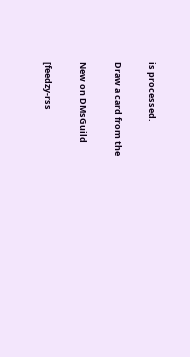is processed.

Draw a card from the

New on DMsGuild

[feedzy-rss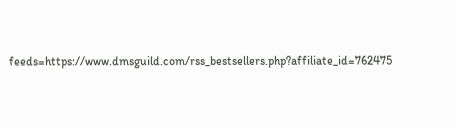feeds=https://www.dmsguild.com/rss_bestsellers.php?affiliate_id=762475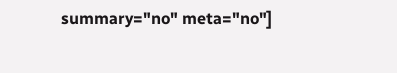summary="no" meta="no"]